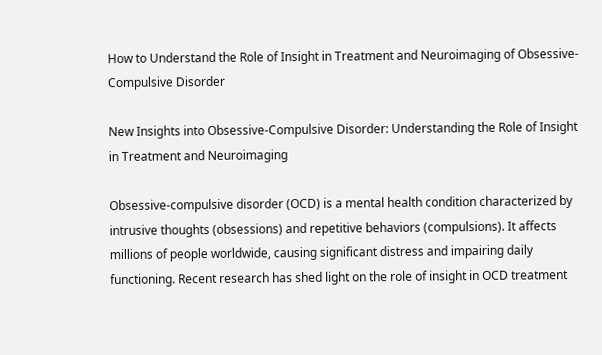How to Understand the Role of Insight in Treatment and Neuroimaging of Obsessive-Compulsive Disorder

New Insights into Obsessive-Compulsive Disorder: Understanding the Role of Insight in Treatment and Neuroimaging

Obsessive-compulsive disorder (OCD) is a mental health condition characterized by intrusive thoughts (obsessions) and repetitive behaviors (compulsions). It affects millions of people worldwide, causing significant distress and impairing daily functioning. Recent research has shed light on the role of insight in OCD treatment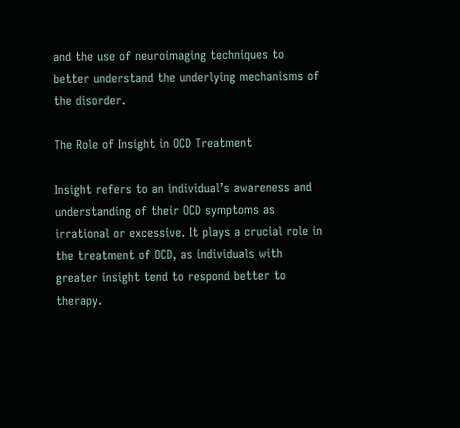and the use of neuroimaging techniques to better understand the underlying mechanisms of the disorder.

The Role of Insight in OCD Treatment

Insight refers to an individual’s awareness and understanding of their OCD symptoms as irrational or excessive. It plays a crucial role in the treatment of OCD, as individuals with greater insight tend to respond better to therapy.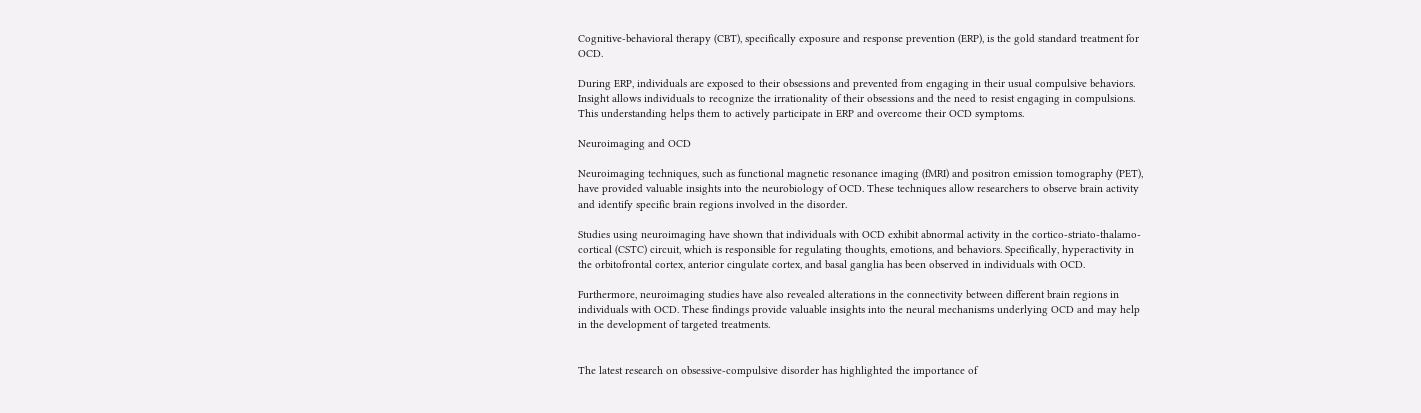Cognitive-behavioral therapy (CBT), specifically exposure and response prevention (ERP), is the gold standard treatment for OCD.

During ERP, individuals are exposed to their obsessions and prevented from engaging in their usual compulsive behaviors. Insight allows individuals to recognize the irrationality of their obsessions and the need to resist engaging in compulsions. This understanding helps them to actively participate in ERP and overcome their OCD symptoms.

Neuroimaging and OCD

Neuroimaging techniques, such as functional magnetic resonance imaging (fMRI) and positron emission tomography (PET), have provided valuable insights into the neurobiology of OCD. These techniques allow researchers to observe brain activity and identify specific brain regions involved in the disorder.

Studies using neuroimaging have shown that individuals with OCD exhibit abnormal activity in the cortico-striato-thalamo-cortical (CSTC) circuit, which is responsible for regulating thoughts, emotions, and behaviors. Specifically, hyperactivity in the orbitofrontal cortex, anterior cingulate cortex, and basal ganglia has been observed in individuals with OCD.

Furthermore, neuroimaging studies have also revealed alterations in the connectivity between different brain regions in individuals with OCD. These findings provide valuable insights into the neural mechanisms underlying OCD and may help in the development of targeted treatments.


The latest research on obsessive-compulsive disorder has highlighted the importance of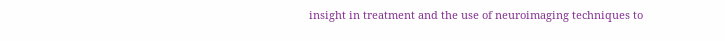insight in treatment and the use of neuroimaging techniques to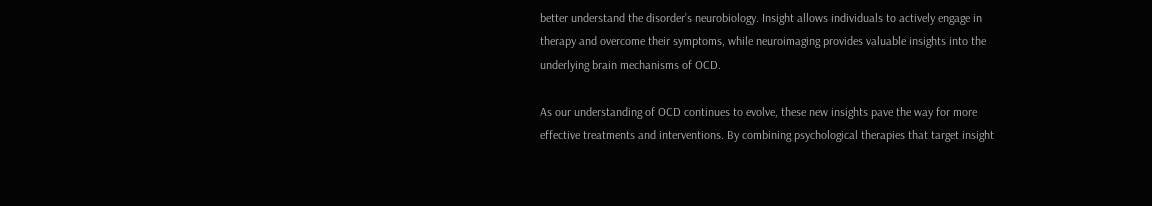better understand the disorder’s neurobiology. Insight allows individuals to actively engage in therapy and overcome their symptoms, while neuroimaging provides valuable insights into the underlying brain mechanisms of OCD.

As our understanding of OCD continues to evolve, these new insights pave the way for more effective treatments and interventions. By combining psychological therapies that target insight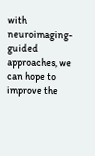with neuroimaging-guided approaches, we can hope to improve the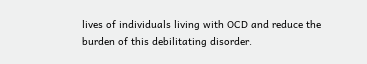lives of individuals living with OCD and reduce the burden of this debilitating disorder.